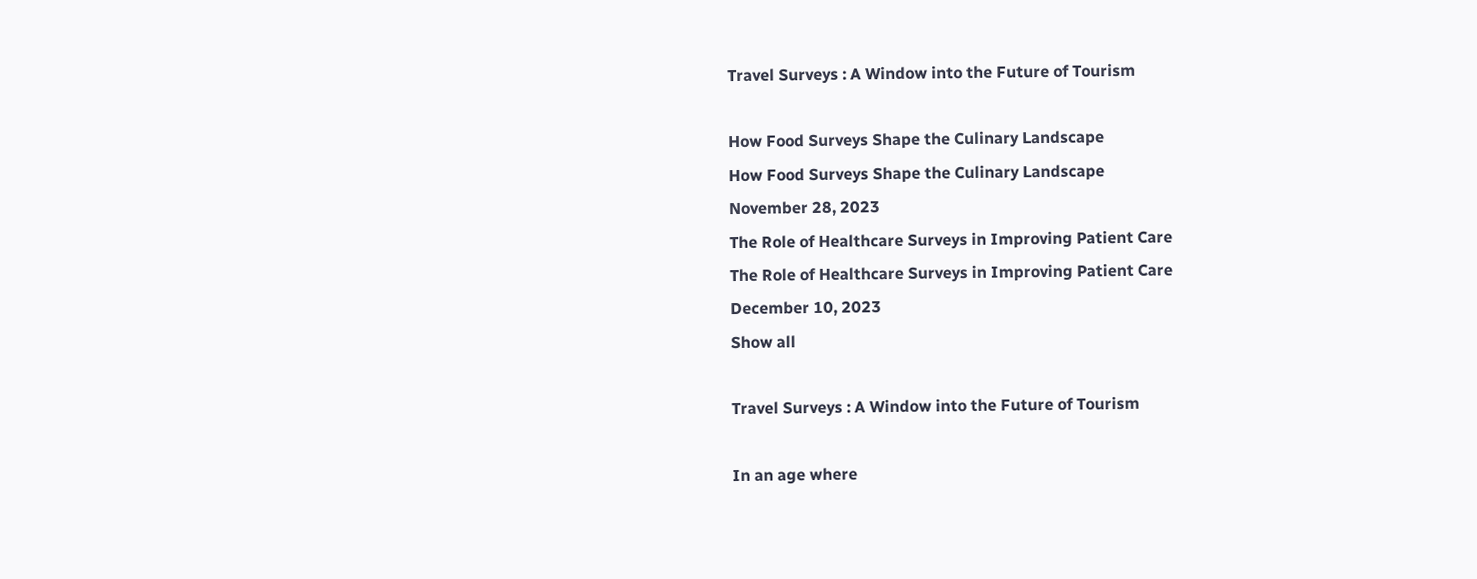Travel Surveys : A Window into the Future of Tourism

How Food Surveys Shape the Culinary Landscape
How Food Surveys Shape the Culinary Landscape
November 28, 2023
The Role of Healthcare Surveys in Improving Patient Care
The Role of Healthcare Surveys in Improving Patient Care
December 10, 2023
Show all

Travel Surveys : A Window into the Future of Tourism

In an age where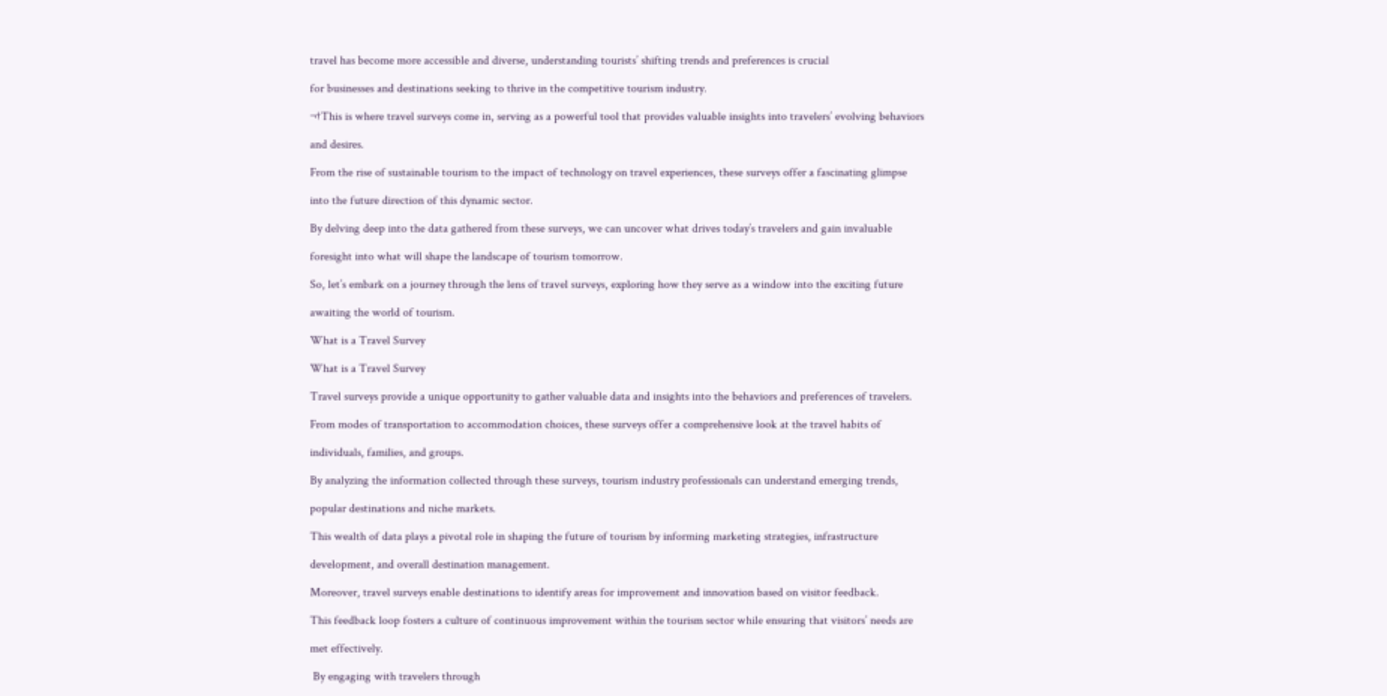travel has become more accessible and diverse, understanding tourists’ shifting trends and preferences is crucial

for businesses and destinations seeking to thrive in the competitive tourism industry.

¬†This is where travel surveys come in, serving as a powerful tool that provides valuable insights into travelers’ evolving behaviors

and desires.

From the rise of sustainable tourism to the impact of technology on travel experiences, these surveys offer a fascinating glimpse

into the future direction of this dynamic sector.

By delving deep into the data gathered from these surveys, we can uncover what drives today’s travelers and gain invaluable

foresight into what will shape the landscape of tourism tomorrow.

So, let’s embark on a journey through the lens of travel surveys, exploring how they serve as a window into the exciting future

awaiting the world of tourism.

What is a Travel Survey

What is a Travel Survey

Travel surveys provide a unique opportunity to gather valuable data and insights into the behaviors and preferences of travelers.

From modes of transportation to accommodation choices, these surveys offer a comprehensive look at the travel habits of

individuals, families, and groups.

By analyzing the information collected through these surveys, tourism industry professionals can understand emerging trends,

popular destinations and niche markets.

This wealth of data plays a pivotal role in shaping the future of tourism by informing marketing strategies, infrastructure

development, and overall destination management.

Moreover, travel surveys enable destinations to identify areas for improvement and innovation based on visitor feedback.

This feedback loop fosters a culture of continuous improvement within the tourism sector while ensuring that visitors’ needs are

met effectively.

 By engaging with travelers through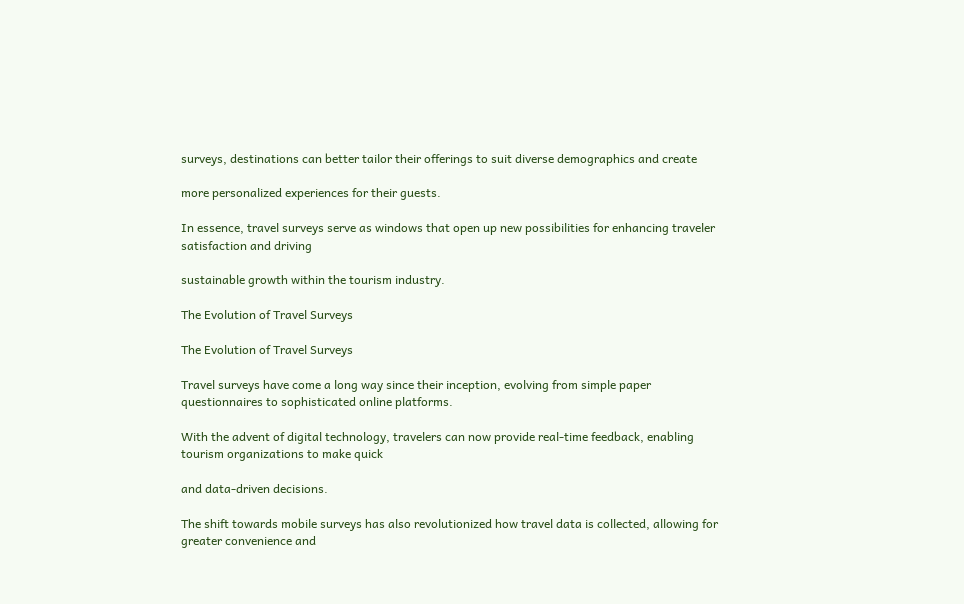surveys, destinations can better tailor their offerings to suit diverse demographics and create

more personalized experiences for their guests.

In essence, travel surveys serve as windows that open up new possibilities for enhancing traveler satisfaction and driving

sustainable growth within the tourism industry.

The Evolution of Travel Surveys

The Evolution of Travel Surveys

Travel surveys have come a long way since their inception, evolving from simple paper questionnaires to sophisticated online platforms.

With the advent of digital technology, travelers can now provide real-time feedback, enabling tourism organizations to make quick

and data-driven decisions.

The shift towards mobile surveys has also revolutionized how travel data is collected, allowing for greater convenience and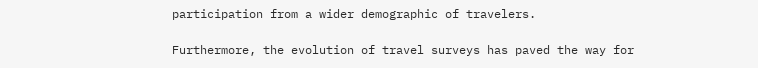participation from a wider demographic of travelers.

Furthermore, the evolution of travel surveys has paved the way for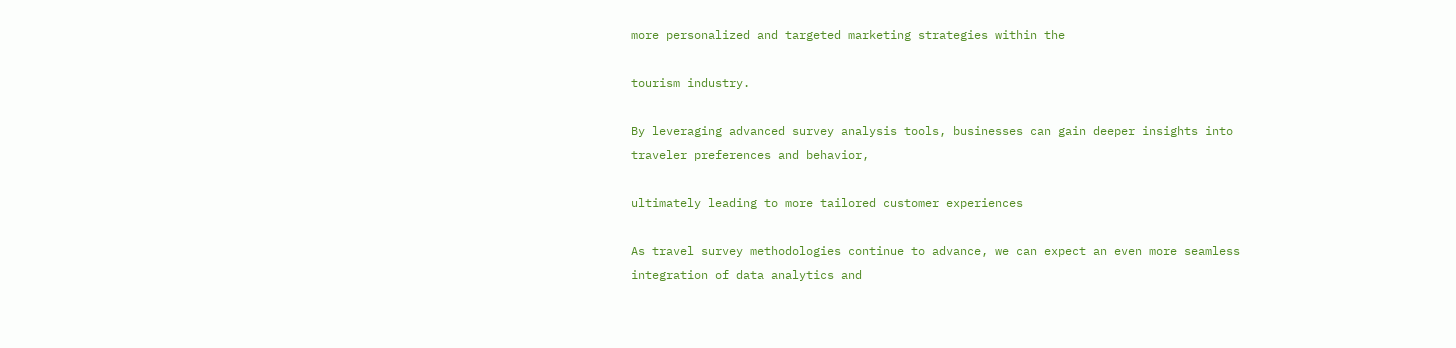more personalized and targeted marketing strategies within the

tourism industry.

By leveraging advanced survey analysis tools, businesses can gain deeper insights into traveler preferences and behavior,

ultimately leading to more tailored customer experiences

As travel survey methodologies continue to advance, we can expect an even more seamless integration of data analytics and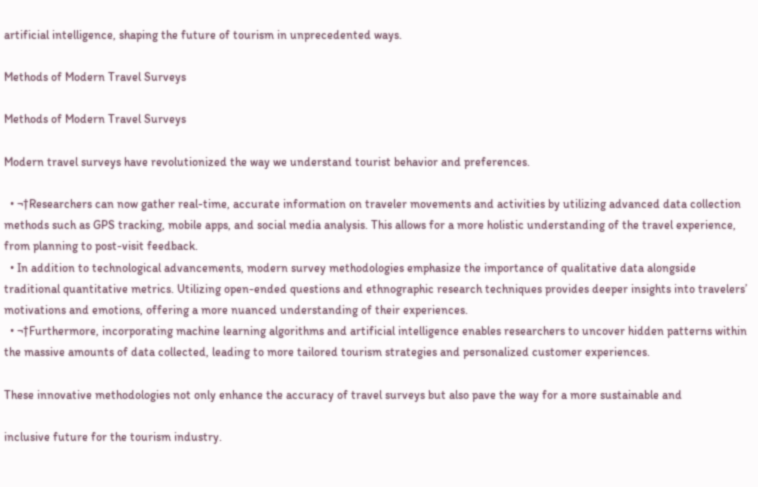artificial intelligence, shaping the future of tourism in unprecedented ways.

Methods of Modern Travel Surveys

Methods of Modern Travel Surveys

Modern travel surveys have revolutionized the way we understand tourist behavior and preferences.

  • ¬†Researchers can now gather real-time, accurate information on traveler movements and activities by utilizing advanced data collection methods such as GPS tracking, mobile apps, and social media analysis. This allows for a more holistic understanding of the travel experience, from planning to post-visit feedback.
  • In addition to technological advancements, modern survey methodologies emphasize the importance of qualitative data alongside traditional quantitative metrics. Utilizing open-ended questions and ethnographic research techniques provides deeper insights into travelers’ motivations and emotions, offering a more nuanced understanding of their experiences.
  • ¬†Furthermore, incorporating machine learning algorithms and artificial intelligence enables researchers to uncover hidden patterns within the massive amounts of data collected, leading to more tailored tourism strategies and personalized customer experiences.

These innovative methodologies not only enhance the accuracy of travel surveys but also pave the way for a more sustainable and

inclusive future for the tourism industry.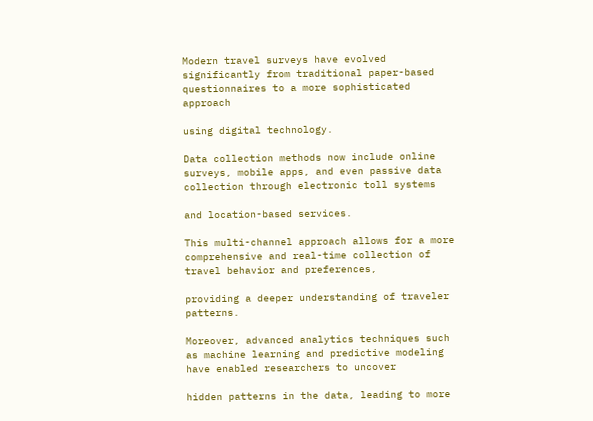Modern travel surveys have evolved significantly from traditional paper-based questionnaires to a more sophisticated approach

using digital technology.

Data collection methods now include online surveys, mobile apps, and even passive data collection through electronic toll systems

and location-based services.

This multi-channel approach allows for a more comprehensive and real-time collection of travel behavior and preferences,

providing a deeper understanding of traveler patterns.

Moreover, advanced analytics techniques such as machine learning and predictive modeling have enabled researchers to uncover

hidden patterns in the data, leading to more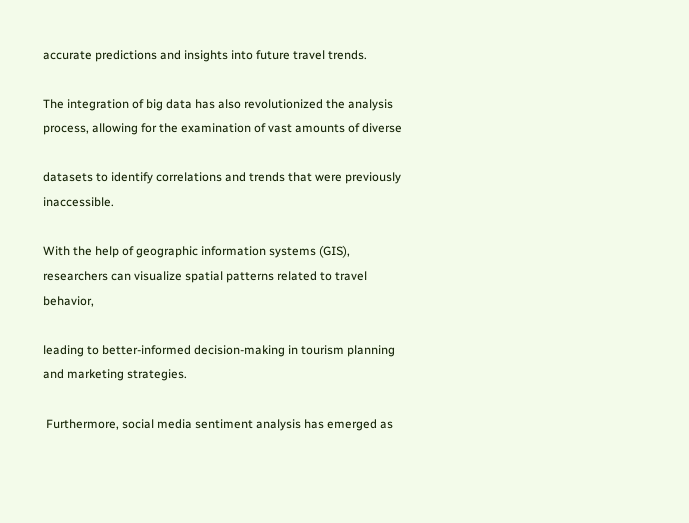accurate predictions and insights into future travel trends.

The integration of big data has also revolutionized the analysis process, allowing for the examination of vast amounts of diverse

datasets to identify correlations and trends that were previously inaccessible.

With the help of geographic information systems (GIS), researchers can visualize spatial patterns related to travel behavior,

leading to better-informed decision-making in tourism planning and marketing strategies.

 Furthermore, social media sentiment analysis has emerged as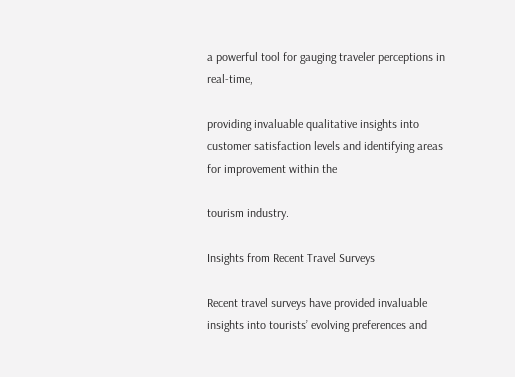a powerful tool for gauging traveler perceptions in real-time,

providing invaluable qualitative insights into customer satisfaction levels and identifying areas for improvement within the

tourism industry.

Insights from Recent Travel Surveys

Recent travel surveys have provided invaluable insights into tourists’ evolving preferences and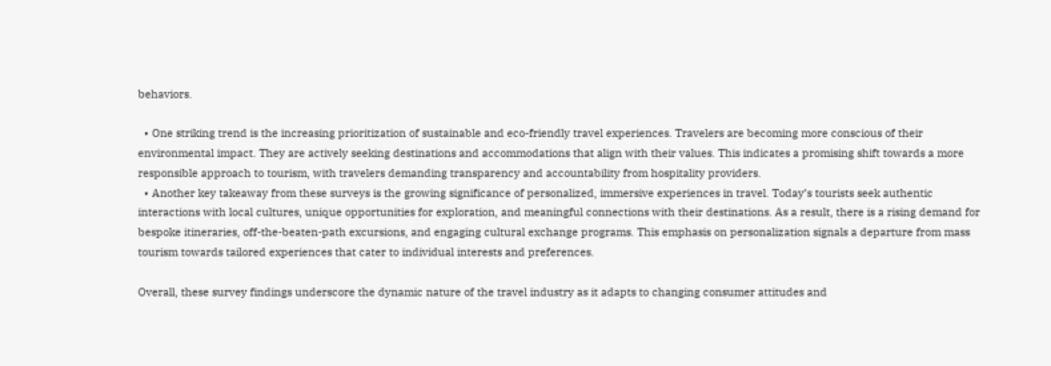behaviors.

  • One striking trend is the increasing prioritization of sustainable and eco-friendly travel experiences. Travelers are becoming more conscious of their environmental impact. They are actively seeking destinations and accommodations that align with their values. This indicates a promising shift towards a more responsible approach to tourism, with travelers demanding transparency and accountability from hospitality providers.
  • Another key takeaway from these surveys is the growing significance of personalized, immersive experiences in travel. Today’s tourists seek authentic interactions with local cultures, unique opportunities for exploration, and meaningful connections with their destinations. As a result, there is a rising demand for bespoke itineraries, off-the-beaten-path excursions, and engaging cultural exchange programs. This emphasis on personalization signals a departure from mass tourism towards tailored experiences that cater to individual interests and preferences.

Overall, these survey findings underscore the dynamic nature of the travel industry as it adapts to changing consumer attitudes and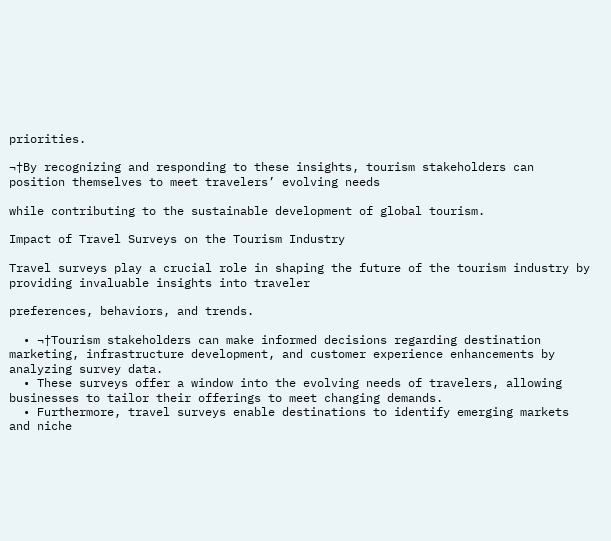priorities.

¬†By recognizing and responding to these insights, tourism stakeholders can position themselves to meet travelers’ evolving needs

while contributing to the sustainable development of global tourism.

Impact of Travel Surveys on the Tourism Industry

Travel surveys play a crucial role in shaping the future of the tourism industry by providing invaluable insights into traveler

preferences, behaviors, and trends.

  • ¬†Tourism stakeholders can make informed decisions regarding destination marketing, infrastructure development, and customer experience enhancements by analyzing survey data.
  • These surveys offer a window into the evolving needs of travelers, allowing businesses to tailor their offerings to meet changing demands.
  • Furthermore, travel surveys enable destinations to identify emerging markets and niche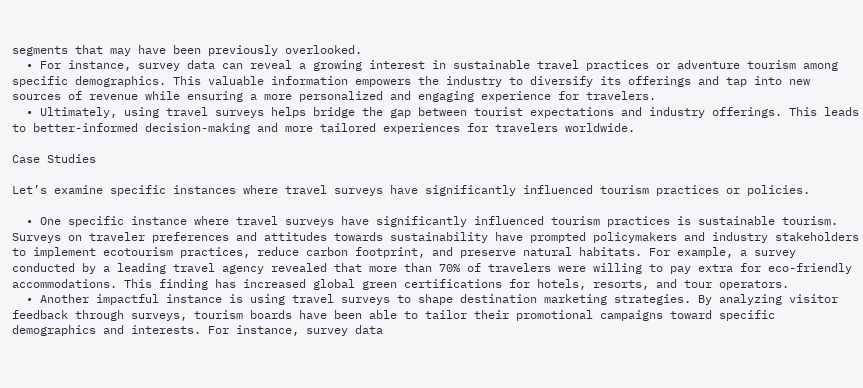segments that may have been previously overlooked.
  • For instance, survey data can reveal a growing interest in sustainable travel practices or adventure tourism among specific demographics. This valuable information empowers the industry to diversify its offerings and tap into new sources of revenue while ensuring a more personalized and engaging experience for travelers.
  • Ultimately, using travel surveys helps bridge the gap between tourist expectations and industry offerings. This leads to better-informed decision-making and more tailored experiences for travelers worldwide.

Case Studies

Let’s examine specific instances where travel surveys have significantly influenced tourism practices or policies.

  • One specific instance where travel surveys have significantly influenced tourism practices is sustainable tourism. Surveys on traveler preferences and attitudes towards sustainability have prompted policymakers and industry stakeholders to implement ecotourism practices, reduce carbon footprint, and preserve natural habitats. For example, a survey conducted by a leading travel agency revealed that more than 70% of travelers were willing to pay extra for eco-friendly accommodations. This finding has increased global green certifications for hotels, resorts, and tour operators.
  • Another impactful instance is using travel surveys to shape destination marketing strategies. By analyzing visitor feedback through surveys, tourism boards have been able to tailor their promotional campaigns toward specific demographics and interests. For instance, survey data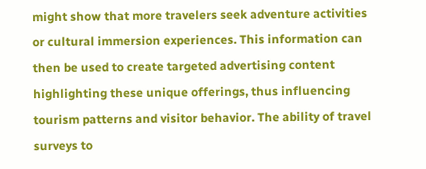might show that more travelers seek adventure activities or cultural immersion experiences. This information can then be used to create targeted advertising content highlighting these unique offerings, thus influencing tourism patterns and visitor behavior. The ability of travel surveys to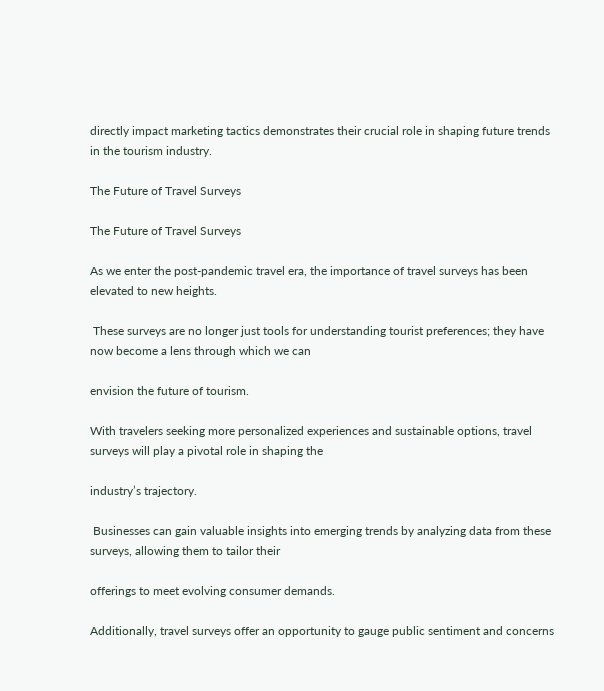directly impact marketing tactics demonstrates their crucial role in shaping future trends in the tourism industry.

The Future of Travel Surveys

The Future of Travel Surveys

As we enter the post-pandemic travel era, the importance of travel surveys has been elevated to new heights.

 These surveys are no longer just tools for understanding tourist preferences; they have now become a lens through which we can

envision the future of tourism.

With travelers seeking more personalized experiences and sustainable options, travel surveys will play a pivotal role in shaping the

industry’s trajectory.

 Businesses can gain valuable insights into emerging trends by analyzing data from these surveys, allowing them to tailor their

offerings to meet evolving consumer demands.

Additionally, travel surveys offer an opportunity to gauge public sentiment and concerns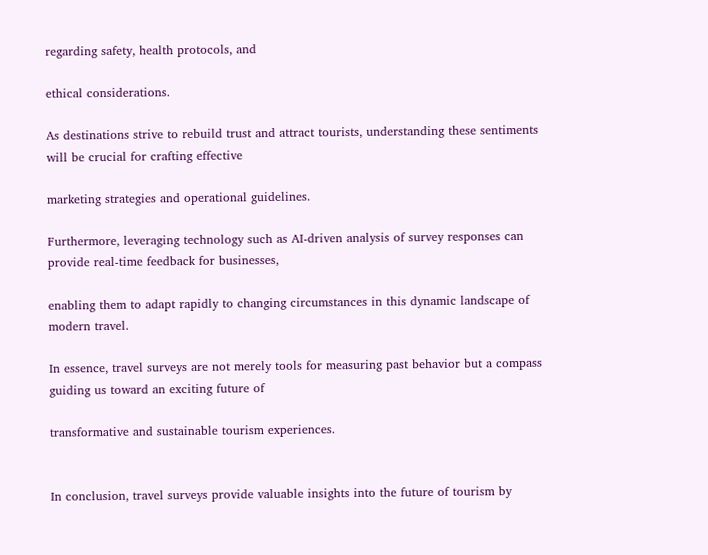regarding safety, health protocols, and

ethical considerations.

As destinations strive to rebuild trust and attract tourists, understanding these sentiments will be crucial for crafting effective

marketing strategies and operational guidelines.

Furthermore, leveraging technology such as AI-driven analysis of survey responses can provide real-time feedback for businesses,

enabling them to adapt rapidly to changing circumstances in this dynamic landscape of modern travel.

In essence, travel surveys are not merely tools for measuring past behavior but a compass guiding us toward an exciting future of

transformative and sustainable tourism experiences.


In conclusion, travel surveys provide valuable insights into the future of tourism by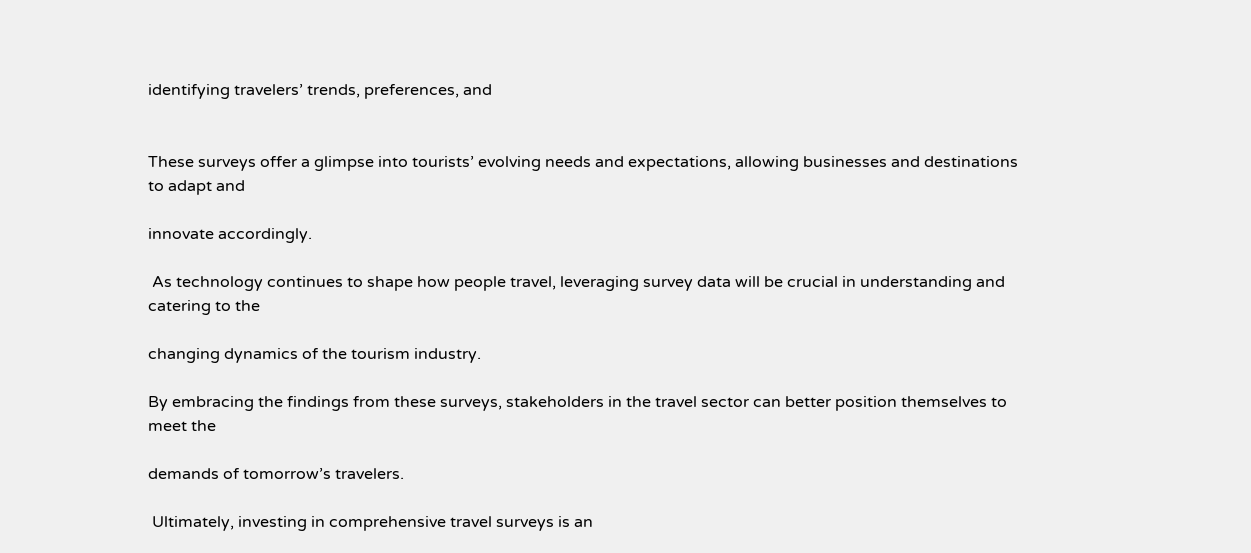identifying travelers’ trends, preferences, and


These surveys offer a glimpse into tourists’ evolving needs and expectations, allowing businesses and destinations to adapt and

innovate accordingly.

 As technology continues to shape how people travel, leveraging survey data will be crucial in understanding and catering to the

changing dynamics of the tourism industry.

By embracing the findings from these surveys, stakeholders in the travel sector can better position themselves to meet the

demands of tomorrow’s travelers.

 Ultimately, investing in comprehensive travel surveys is an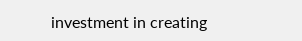investment in creating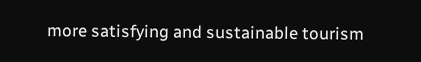more satisfying and sustainable tourism